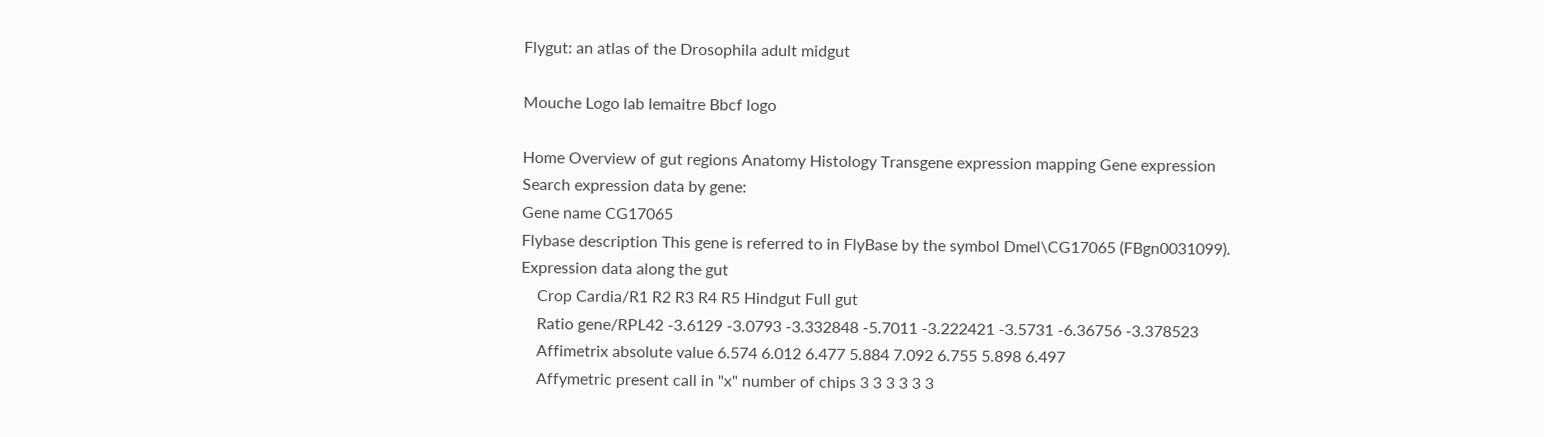Flygut: an atlas of the Drosophila adult midgut

Mouche Logo lab lemaitre Bbcf logo

Home Overview of gut regions Anatomy Histology Transgene expression mapping Gene expression
Search expression data by gene:
Gene name CG17065
Flybase description This gene is referred to in FlyBase by the symbol Dmel\CG17065 (FBgn0031099).
Expression data along the gut
    Crop Cardia/R1 R2 R3 R4 R5 Hindgut Full gut
    Ratio gene/RPL42 -3.6129 -3.0793 -3.332848 -5.7011 -3.222421 -3.5731 -6.36756 -3.378523
    Affimetrix absolute value 6.574 6.012 6.477 5.884 7.092 6.755 5.898 6.497
    Affymetric present call in "x" number of chips 3 3 3 3 3 3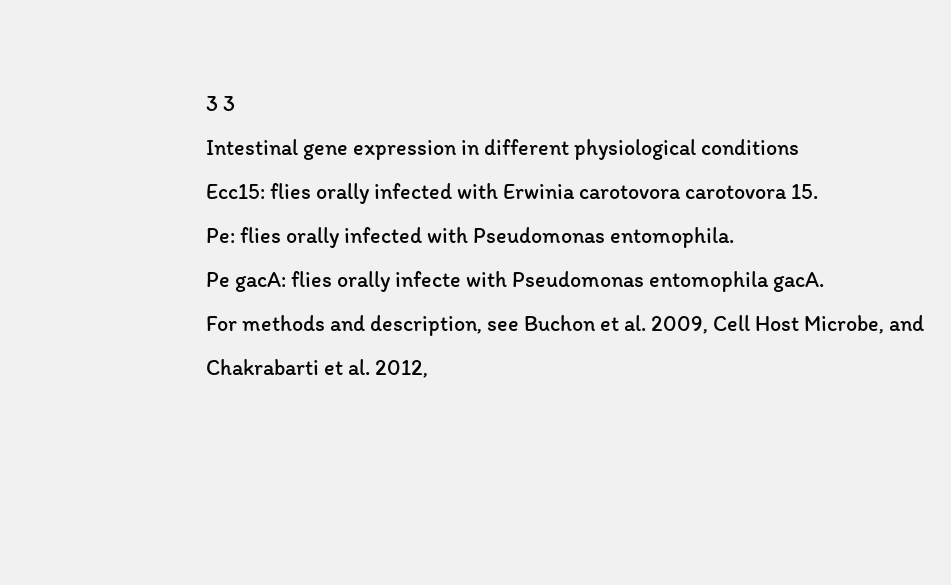3 3
Intestinal gene expression in different physiological conditions
Ecc15: flies orally infected with Erwinia carotovora carotovora 15.
Pe: flies orally infected with Pseudomonas entomophila.
Pe gacA: flies orally infecte with Pseudomonas entomophila gacA.
For methods and description, see Buchon et al. 2009, Cell Host Microbe, and Chakrabarti et al. 2012,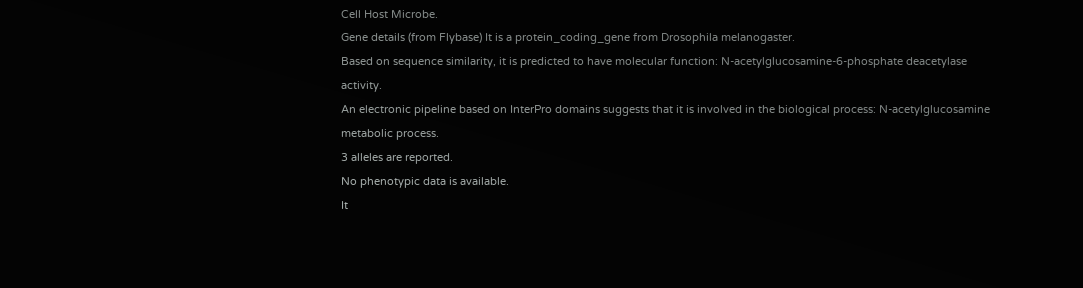Cell Host Microbe.
Gene details (from Flybase) It is a protein_coding_gene from Drosophila melanogaster.
Based on sequence similarity, it is predicted to have molecular function: N-acetylglucosamine-6-phosphate deacetylase activity.
An electronic pipeline based on InterPro domains suggests that it is involved in the biological process: N-acetylglucosamine metabolic process.
3 alleles are reported.
No phenotypic data is available.
It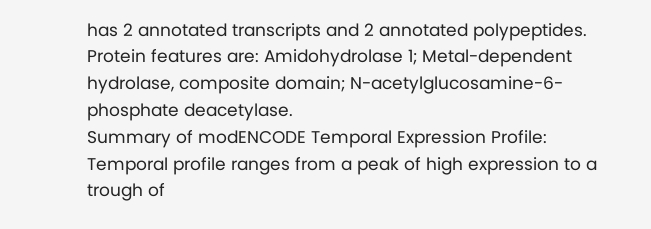has 2 annotated transcripts and 2 annotated polypeptides.
Protein features are: Amidohydrolase 1; Metal-dependent hydrolase, composite domain; N-acetylglucosamine-6-phosphate deacetylase.
Summary of modENCODE Temporal Expression Profile: Temporal profile ranges from a peak of high expression to a trough of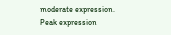moderate expression.
Peak expression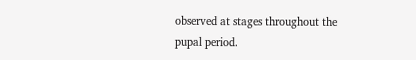observed at stages throughout the pupal period.